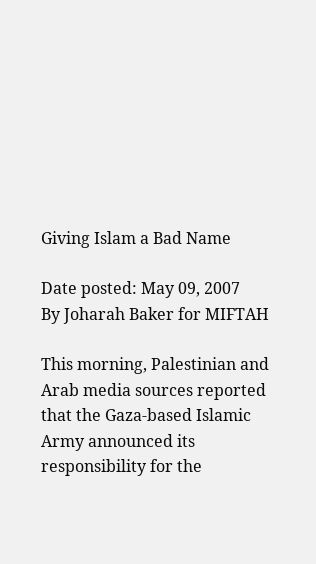Giving Islam a Bad Name

Date posted: May 09, 2007
By Joharah Baker for MIFTAH

This morning, Palestinian and Arab media sources reported that the Gaza-based Islamic Army announced its responsibility for the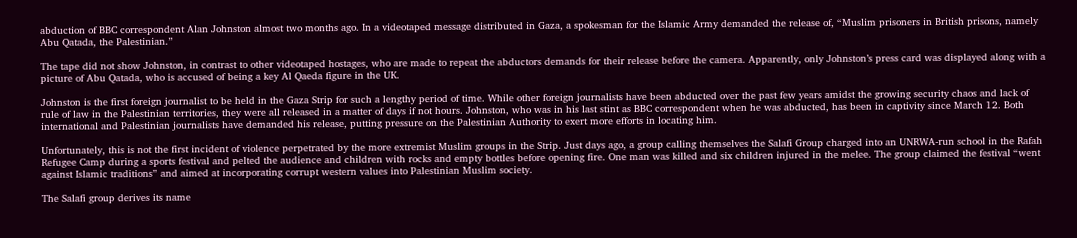abduction of BBC correspondent Alan Johnston almost two months ago. In a videotaped message distributed in Gaza, a spokesman for the Islamic Army demanded the release of, “Muslim prisoners in British prisons, namely Abu Qatada, the Palestinian.”

The tape did not show Johnston, in contrast to other videotaped hostages, who are made to repeat the abductors demands for their release before the camera. Apparently, only Johnston’s press card was displayed along with a picture of Abu Qatada, who is accused of being a key Al Qaeda figure in the UK.

Johnston is the first foreign journalist to be held in the Gaza Strip for such a lengthy period of time. While other foreign journalists have been abducted over the past few years amidst the growing security chaos and lack of rule of law in the Palestinian territories, they were all released in a matter of days if not hours. Johnston, who was in his last stint as BBC correspondent when he was abducted, has been in captivity since March 12. Both international and Palestinian journalists have demanded his release, putting pressure on the Palestinian Authority to exert more efforts in locating him.

Unfortunately, this is not the first incident of violence perpetrated by the more extremist Muslim groups in the Strip. Just days ago, a group calling themselves the Salafi Group charged into an UNRWA-run school in the Rafah Refugee Camp during a sports festival and pelted the audience and children with rocks and empty bottles before opening fire. One man was killed and six children injured in the melee. The group claimed the festival “went against Islamic traditions” and aimed at incorporating corrupt western values into Palestinian Muslim society.

The Salafi group derives its name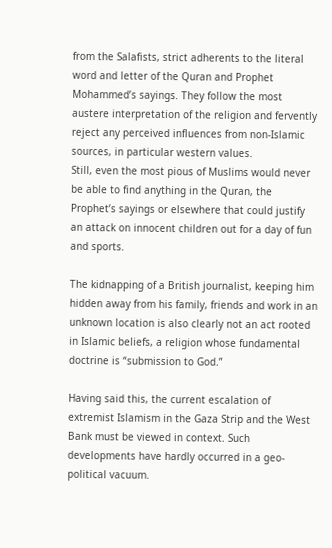from the Salafists, strict adherents to the literal word and letter of the Quran and Prophet Mohammed’s sayings. They follow the most austere interpretation of the religion and fervently reject any perceived influences from non-Islamic sources, in particular western values.
Still, even the most pious of Muslims would never be able to find anything in the Quran, the Prophet’s sayings or elsewhere that could justify an attack on innocent children out for a day of fun and sports.

The kidnapping of a British journalist, keeping him hidden away from his family, friends and work in an unknown location is also clearly not an act rooted in Islamic beliefs, a religion whose fundamental doctrine is “submission to God.”

Having said this, the current escalation of extremist Islamism in the Gaza Strip and the West Bank must be viewed in context. Such developments have hardly occurred in a geo-political vacuum.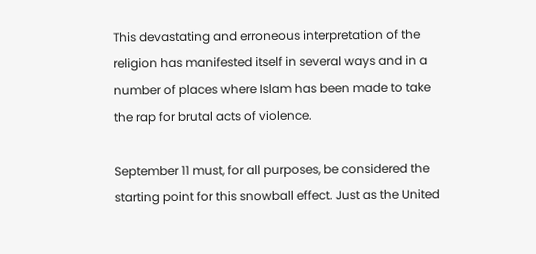This devastating and erroneous interpretation of the religion has manifested itself in several ways and in a number of places where Islam has been made to take the rap for brutal acts of violence.

September 11 must, for all purposes, be considered the starting point for this snowball effect. Just as the United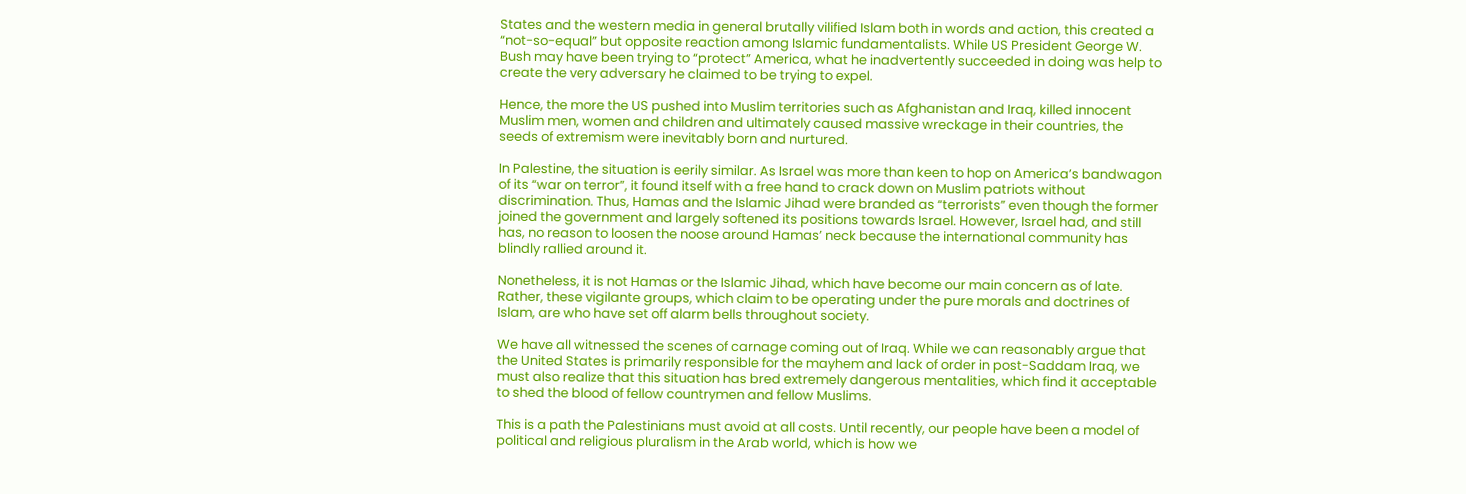States and the western media in general brutally vilified Islam both in words and action, this created a “not-so-equal” but opposite reaction among Islamic fundamentalists. While US President George W. Bush may have been trying to “protect” America, what he inadvertently succeeded in doing was help to create the very adversary he claimed to be trying to expel.

Hence, the more the US pushed into Muslim territories such as Afghanistan and Iraq, killed innocent Muslim men, women and children and ultimately caused massive wreckage in their countries, the seeds of extremism were inevitably born and nurtured.

In Palestine, the situation is eerily similar. As Israel was more than keen to hop on America’s bandwagon of its “war on terror”, it found itself with a free hand to crack down on Muslim patriots without discrimination. Thus, Hamas and the Islamic Jihad were branded as “terrorists” even though the former joined the government and largely softened its positions towards Israel. However, Israel had, and still has, no reason to loosen the noose around Hamas’ neck because the international community has blindly rallied around it.

Nonetheless, it is not Hamas or the Islamic Jihad, which have become our main concern as of late. Rather, these vigilante groups, which claim to be operating under the pure morals and doctrines of Islam, are who have set off alarm bells throughout society.

We have all witnessed the scenes of carnage coming out of Iraq. While we can reasonably argue that the United States is primarily responsible for the mayhem and lack of order in post-Saddam Iraq, we must also realize that this situation has bred extremely dangerous mentalities, which find it acceptable to shed the blood of fellow countrymen and fellow Muslims.

This is a path the Palestinians must avoid at all costs. Until recently, our people have been a model of political and religious pluralism in the Arab world, which is how we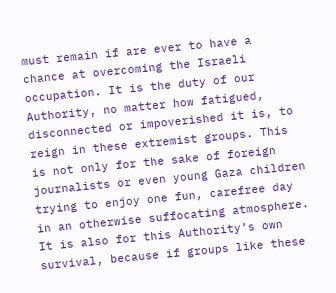must remain if are ever to have a chance at overcoming the Israeli occupation. It is the duty of our Authority, no matter how fatigued, disconnected or impoverished it is, to reign in these extremist groups. This is not only for the sake of foreign journalists or even young Gaza children trying to enjoy one fun, carefree day in an otherwise suffocating atmosphere. It is also for this Authority’s own survival, because if groups like these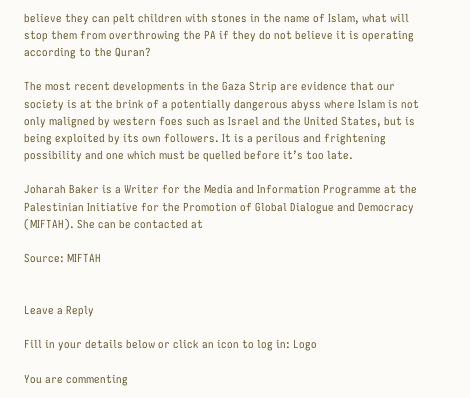believe they can pelt children with stones in the name of Islam, what will stop them from overthrowing the PA if they do not believe it is operating according to the Quran?

The most recent developments in the Gaza Strip are evidence that our society is at the brink of a potentially dangerous abyss where Islam is not only maligned by western foes such as Israel and the United States, but is being exploited by its own followers. It is a perilous and frightening possibility and one which must be quelled before it’s too late.

Joharah Baker is a Writer for the Media and Information Programme at the Palestinian Initiative for the Promotion of Global Dialogue and Democracy (MIFTAH). She can be contacted at

Source: MIFTAH


Leave a Reply

Fill in your details below or click an icon to log in: Logo

You are commenting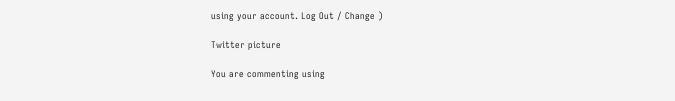using your account. Log Out / Change )

Twitter picture

You are commenting using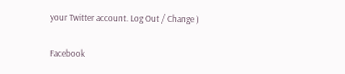your Twitter account. Log Out / Change )

Facebook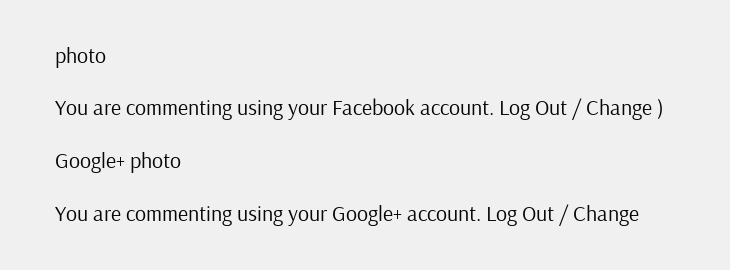photo

You are commenting using your Facebook account. Log Out / Change )

Google+ photo

You are commenting using your Google+ account. Log Out / Change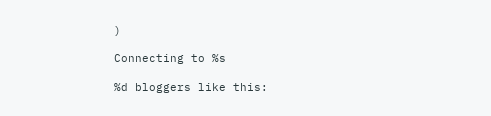)

Connecting to %s

%d bloggers like this: